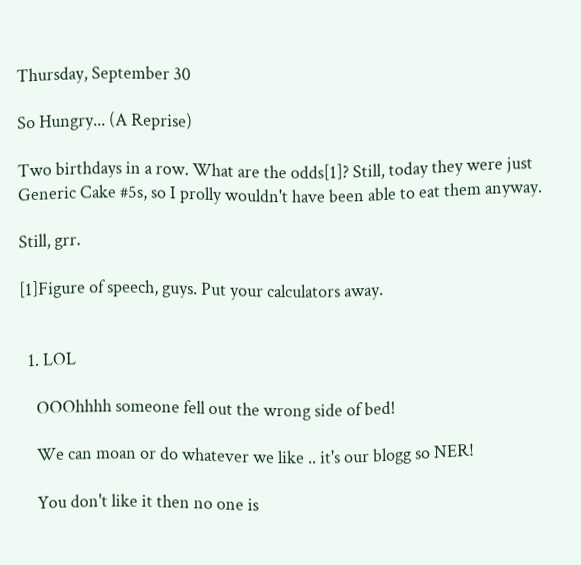Thursday, September 30

So Hungry... (A Reprise)

Two birthdays in a row. What are the odds[1]? Still, today they were just Generic Cake #5s, so I prolly wouldn't have been able to eat them anyway.

Still, grr.

[1]Figure of speech, guys. Put your calculators away.


  1. LOL

    OOOhhhh someone fell out the wrong side of bed!

    We can moan or do whatever we like .. it's our blogg so NER!

    You don't like it then no one is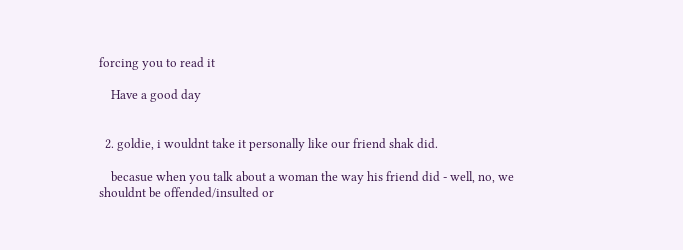forcing you to read it

    Have a good day


  2. goldie, i wouldnt take it personally like our friend shak did.

    becasue when you talk about a woman the way his friend did - well, no, we shouldnt be offended/insulted or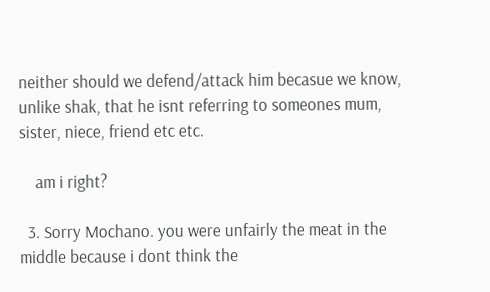neither should we defend/attack him becasue we know, unlike shak, that he isnt referring to someones mum, sister, niece, friend etc etc.

    am i right?

  3. Sorry Mochano. you were unfairly the meat in the middle because i dont think the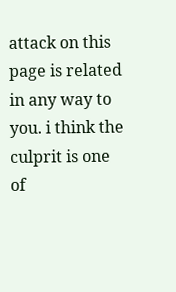attack on this page is related in any way to you. i think the culprit is one of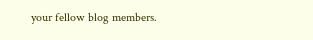your fellow blog members.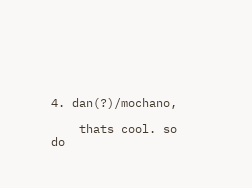4. dan(?)/mochano,

    thats cool. so do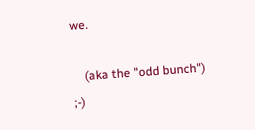we.

    (aka the "odd bunch") ;-)